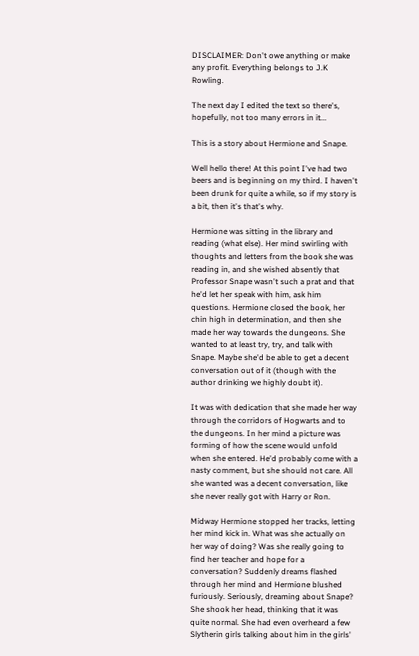DISCLAIMER: Don't owe anything or make any profit. Everything belongs to J.K Rowling.

The next day I edited the text so there's, hopefully, not too many errors in it...

This is a story about Hermione and Snape.

Well hello there! At this point I've had two beers and is beginning on my third. I haven't been drunk for quite a while, so if my story is a bit, then it's that's why.

Hermione was sitting in the library and reading (what else). Her mind swirling with thoughts and letters from the book she was reading in, and she wished absently that Professor Snape wasn't such a prat and that he'd let her speak with him, ask him questions. Hermione closed the book, her chin high in determination, and then she made her way towards the dungeons. She wanted to at least try, try, and talk with Snape. Maybe she'd be able to get a decent conversation out of it (though with the author drinking we highly doubt it).

It was with dedication that she made her way through the corridors of Hogwarts and to the dungeons. In her mind a picture was forming of how the scene would unfold when she entered. He'd probably come with a nasty comment, but she should not care. All she wanted was a decent conversation, like she never really got with Harry or Ron.

Midway Hermione stopped her tracks, letting her mind kick in. What was she actually on her way of doing? Was she really going to find her teacher and hope for a conversation? Suddenly dreams flashed through her mind and Hermione blushed furiously. Seriously, dreaming about Snape? She shook her head, thinking that it was quite normal. She had even overheard a few Slytherin girls talking about him in the girls'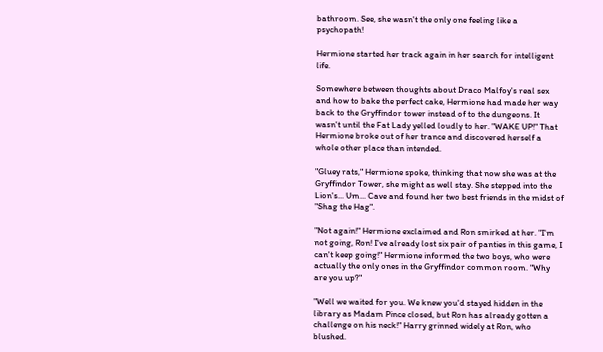bathroom. See, she wasn't the only one feeling like a psychopath!

Hermione started her track again in her search for intelligent life.

Somewhere between thoughts about Draco Malfoy's real sex and how to bake the perfect cake, Hermione had made her way back to the Gryffindor tower instead of to the dungeons. It wasn't until the Fat Lady yelled loudly to her. "WAKE UP!" That Hermione broke out of her trance and discovered herself a whole other place than intended.

"Gluey rats," Hermione spoke, thinking that now she was at the Gryffindor Tower, she might as well stay. She stepped into the Lion's... Um... Cave and found her two best friends in the midst of "Shag the Hag".

"Not again!" Hermione exclaimed and Ron smirked at her. "I'm not going, Ron! I've already lost six pair of panties in this game, I can't keep going!" Hermione informed the two boys, who were actually the only ones in the Gryffindor common room. "Why are you up?"

"Well we waited for you. We knew you'd stayed hidden in the library as Madam Pince closed, but Ron has already gotten a challenge on his neck!" Harry grinned widely at Ron, who blushed.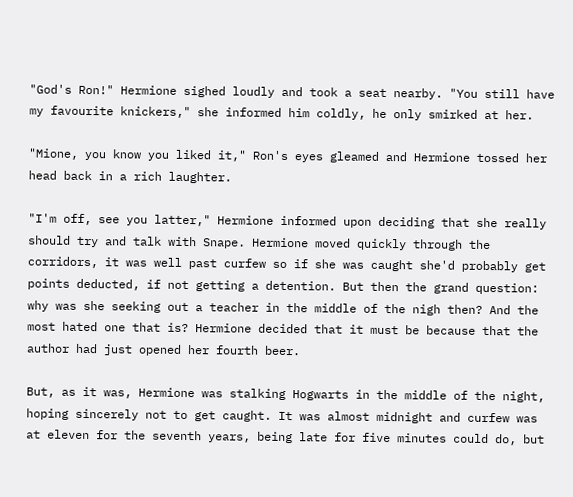"God's Ron!" Hermione sighed loudly and took a seat nearby. "You still have my favourite knickers," she informed him coldly, he only smirked at her.

"Mione, you know you liked it," Ron's eyes gleamed and Hermione tossed her head back in a rich laughter.

"I'm off, see you latter," Hermione informed upon deciding that she really should try and talk with Snape. Hermione moved quickly through the corridors, it was well past curfew so if she was caught she'd probably get points deducted, if not getting a detention. But then the grand question: why was she seeking out a teacher in the middle of the nigh then? And the most hated one that is? Hermione decided that it must be because that the author had just opened her fourth beer.

But, as it was, Hermione was stalking Hogwarts in the middle of the night, hoping sincerely not to get caught. It was almost midnight and curfew was at eleven for the seventh years, being late for five minutes could do, but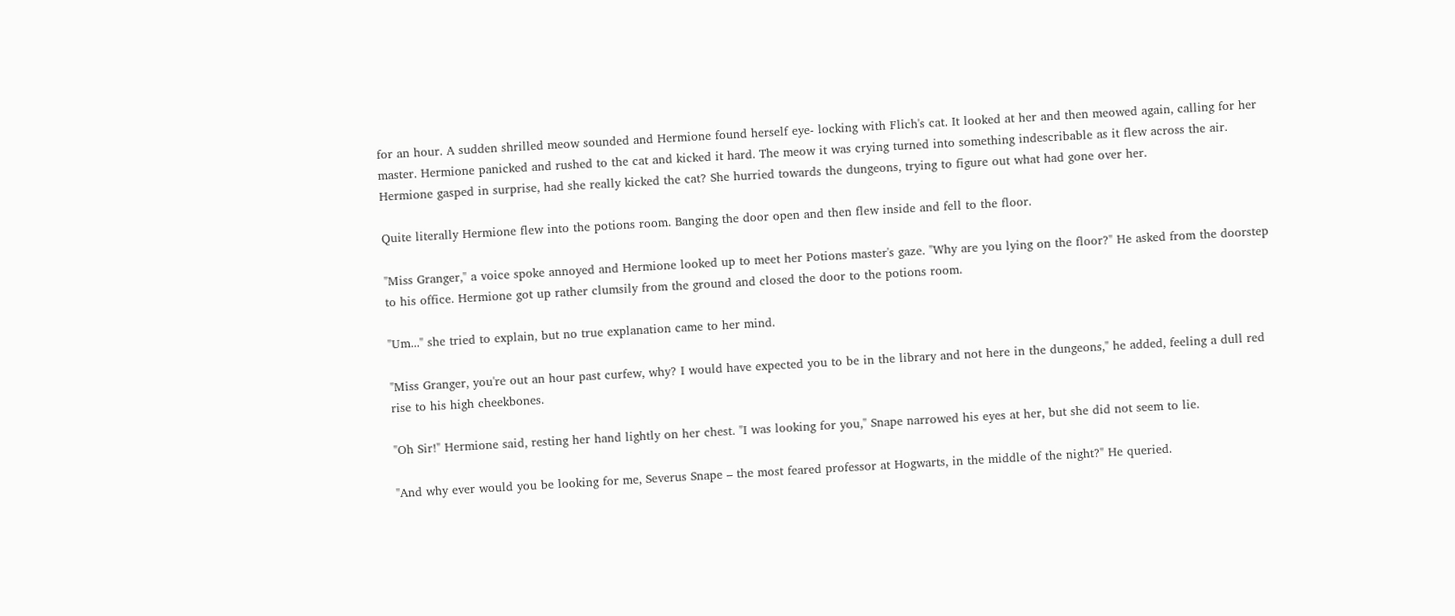for an hour. A sudden shrilled meow sounded and Hermione found herself eye- locking with Flich's cat. It looked at her and then meowed again, calling for her master. Hermione panicked and rushed to the cat and kicked it hard. The meow it was crying turned into something indescribable as it flew across the air. Hermione gasped in surprise, had she really kicked the cat? She hurried towards the dungeons, trying to figure out what had gone over her.

Quite literally Hermione flew into the potions room. Banging the door open and then flew inside and fell to the floor.

"Miss Granger," a voice spoke annoyed and Hermione looked up to meet her Potions master's gaze. "Why are you lying on the floor?" He asked from the doorstep to his office. Hermione got up rather clumsily from the ground and closed the door to the potions room.

"Um..." she tried to explain, but no true explanation came to her mind.

"Miss Granger, you're out an hour past curfew, why? I would have expected you to be in the library and not here in the dungeons," he added, feeling a dull red rise to his high cheekbones.

"Oh Sir!" Hermione said, resting her hand lightly on her chest. "I was looking for you," Snape narrowed his eyes at her, but she did not seem to lie.

"And why ever would you be looking for me, Severus Snape – the most feared professor at Hogwarts, in the middle of the night?" He queried.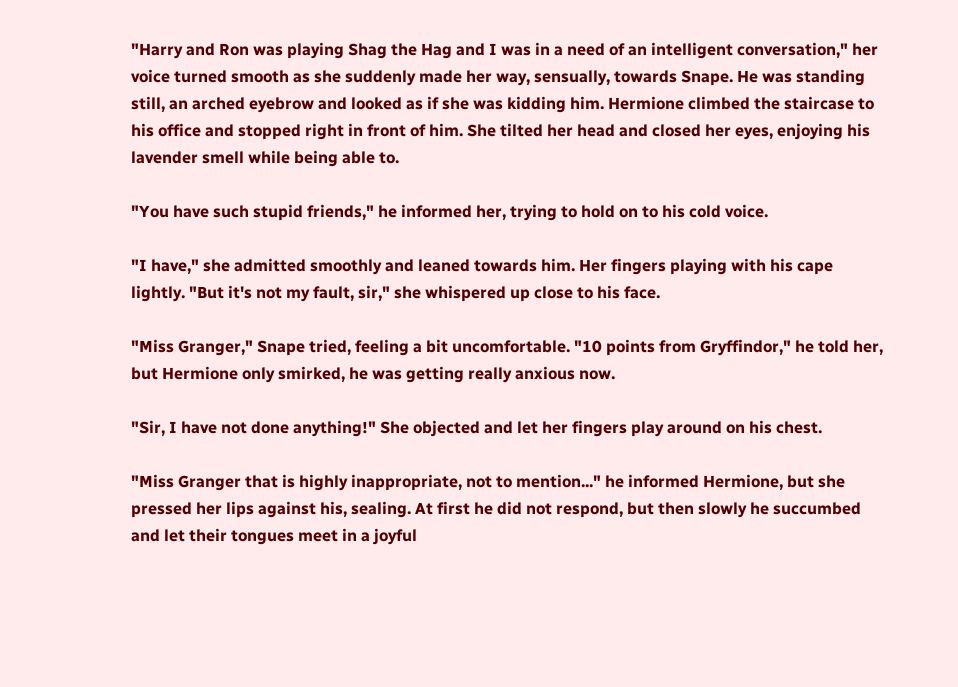"Harry and Ron was playing Shag the Hag and I was in a need of an intelligent conversation," her voice turned smooth as she suddenly made her way, sensually, towards Snape. He was standing still, an arched eyebrow and looked as if she was kidding him. Hermione climbed the staircase to his office and stopped right in front of him. She tilted her head and closed her eyes, enjoying his lavender smell while being able to.

"You have such stupid friends," he informed her, trying to hold on to his cold voice.

"I have," she admitted smoothly and leaned towards him. Her fingers playing with his cape lightly. "But it's not my fault, sir," she whispered up close to his face.

"Miss Granger," Snape tried, feeling a bit uncomfortable. "10 points from Gryffindor," he told her, but Hermione only smirked, he was getting really anxious now.

"Sir, I have not done anything!" She objected and let her fingers play around on his chest.

"Miss Granger that is highly inappropriate, not to mention..." he informed Hermione, but she pressed her lips against his, sealing. At first he did not respond, but then slowly he succumbed and let their tongues meet in a joyful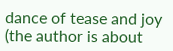dance of tease and joy (the author is about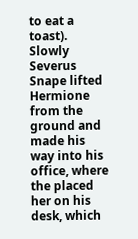to eat a toast). Slowly Severus Snape lifted Hermione from the ground and made his way into his office, where the placed her on his desk, which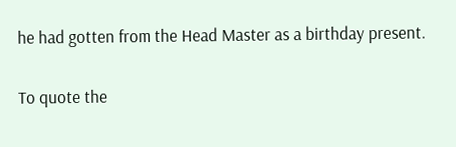he had gotten from the Head Master as a birthday present.

To quote the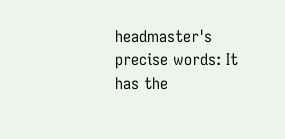headmaster's precise words: It has the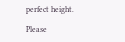perfect height.

Please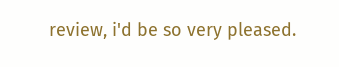review, i'd be so very pleased.